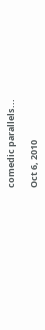comedic parallels...

Oct 6, 2010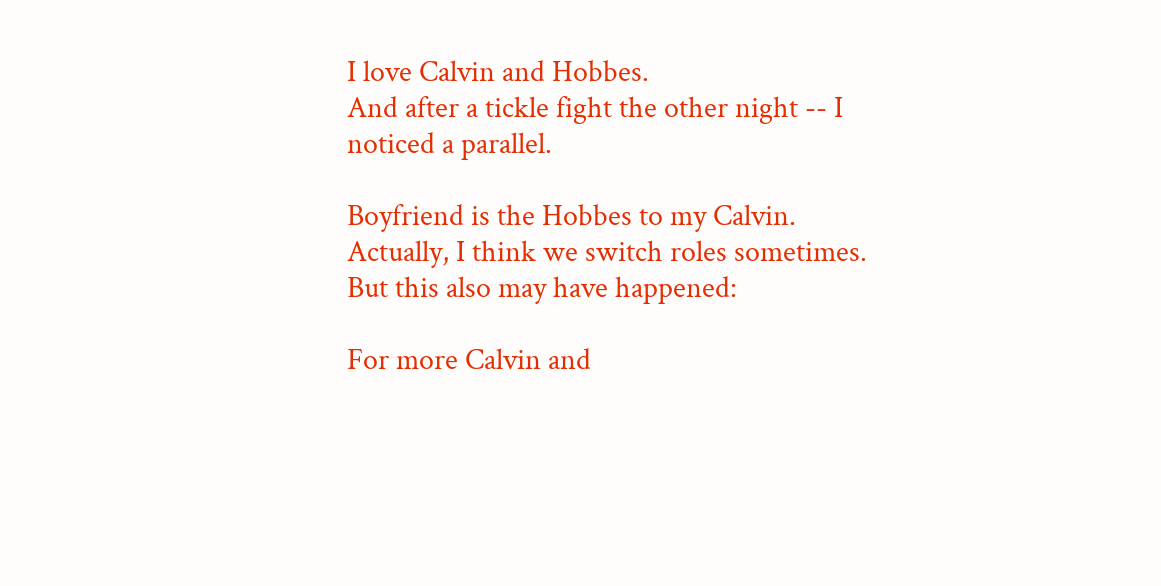I love Calvin and Hobbes.
And after a tickle fight the other night -- I noticed a parallel.

Boyfriend is the Hobbes to my Calvin.
Actually, I think we switch roles sometimes.
But this also may have happened:

For more Calvin and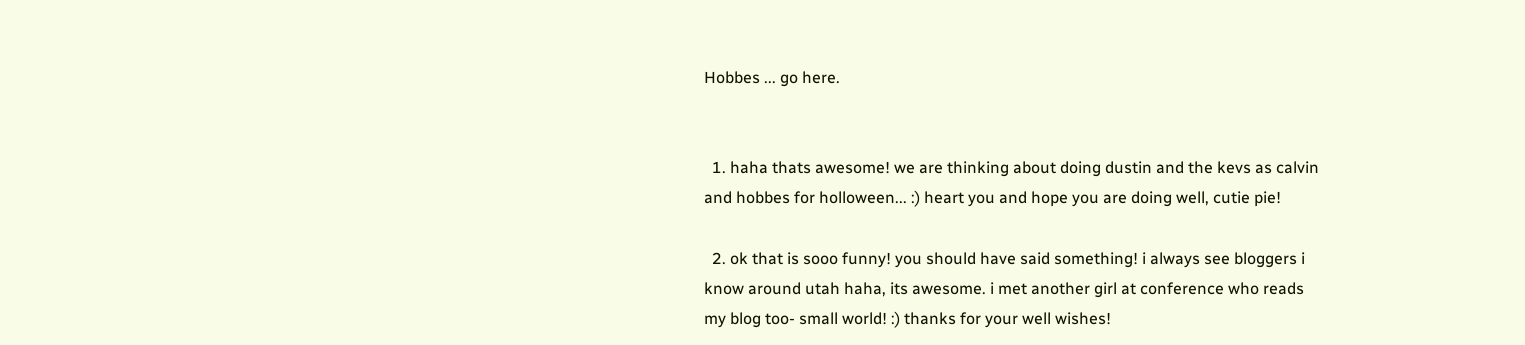Hobbes ... go here.


  1. haha thats awesome! we are thinking about doing dustin and the kevs as calvin and hobbes for holloween... :) heart you and hope you are doing well, cutie pie!

  2. ok that is sooo funny! you should have said something! i always see bloggers i know around utah haha, its awesome. i met another girl at conference who reads my blog too- small world! :) thanks for your well wishes!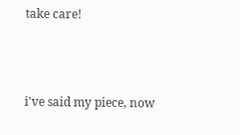take care!



i've said my piece, now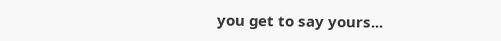you get to say yours...